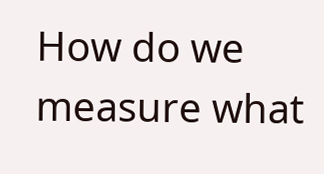How do we measure what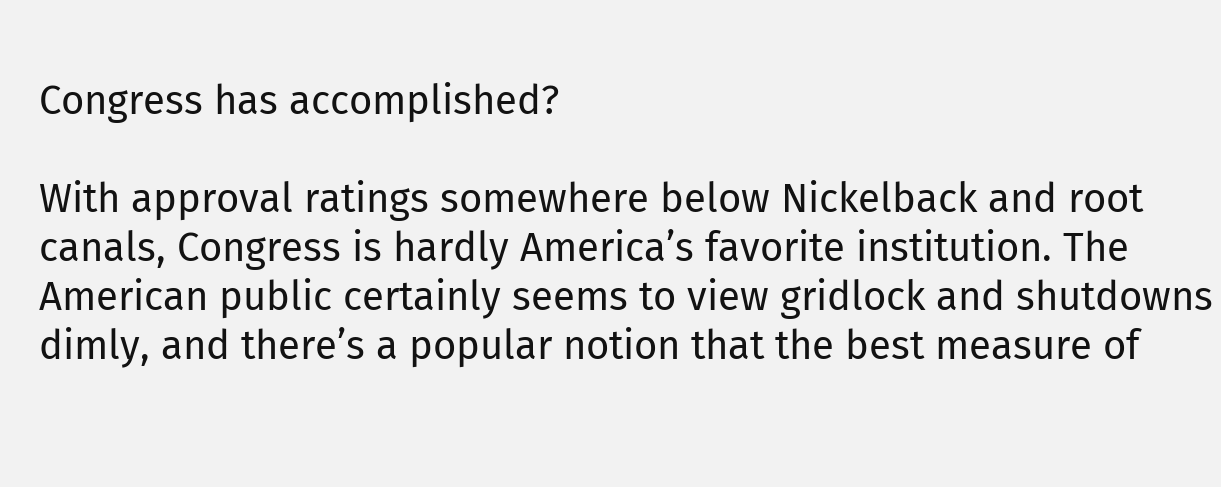Congress has accomplished?

With approval ratings somewhere below Nickelback and root canals, Congress is hardly America’s favorite institution. The American public certainly seems to view gridlock and shutdowns dimly, and there’s a popular notion that the best measure of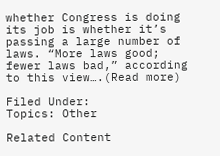whether Congress is doing its job is whether it’s passing a large number of laws. “More laws good; fewer laws bad,” according to this view….(Read more)

Filed Under:
Topics: Other

Related Content